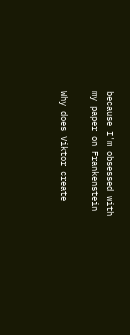because I'm obsessed with my paper on Frankenstein

Why does Viktor create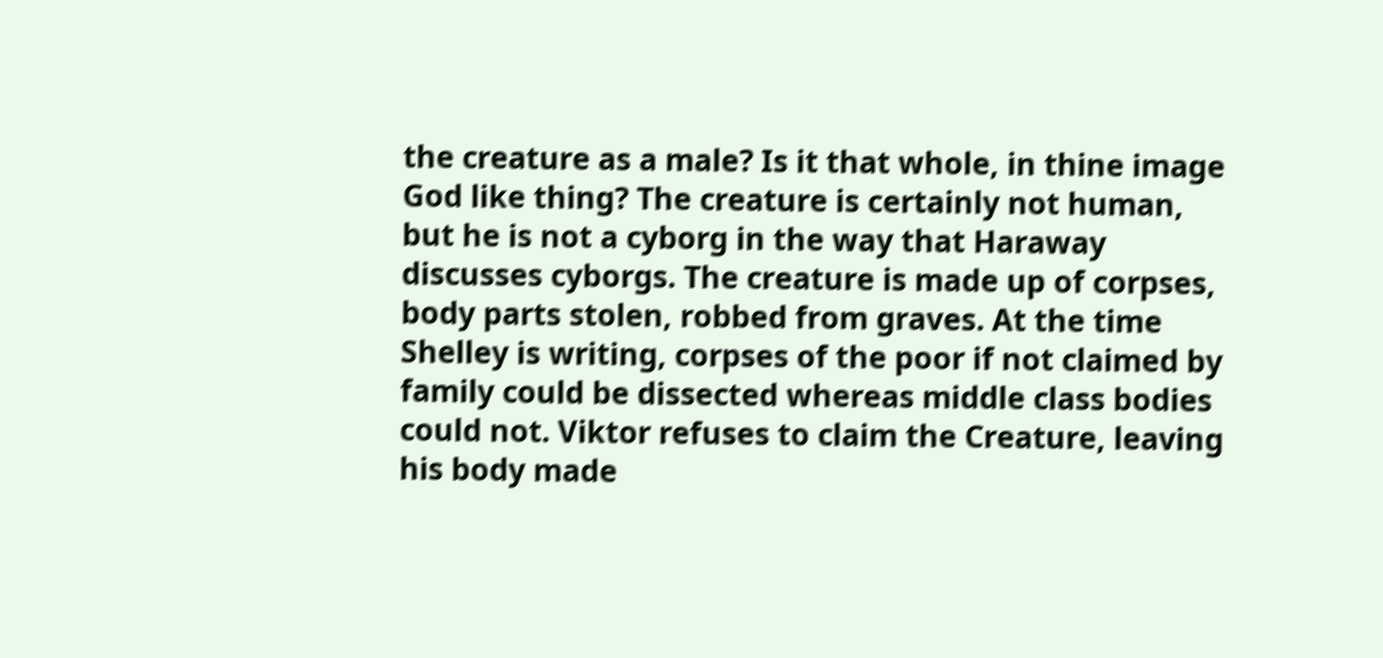the creature as a male? Is it that whole, in thine image God like thing? The creature is certainly not human, but he is not a cyborg in the way that Haraway discusses cyborgs. The creature is made up of corpses, body parts stolen, robbed from graves. At the time Shelley is writing, corpses of the poor if not claimed by family could be dissected whereas middle class bodies could not. Viktor refuses to claim the Creature, leaving his body made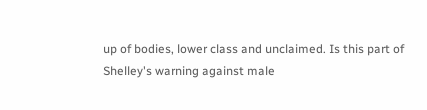up of bodies, lower class and unclaimed. Is this part of Shelley's warning against male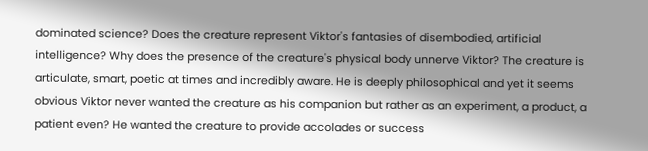dominated science? Does the creature represent Viktor's fantasies of disembodied, artificial intelligence? Why does the presence of the creature's physical body unnerve Viktor? The creature is articulate, smart, poetic at times and incredibly aware. He is deeply philosophical and yet it seems obvious Viktor never wanted the creature as his companion but rather as an experiment, a product, a patient even? He wanted the creature to provide accolades or success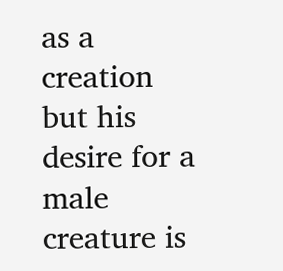as a creation but his desire for a male creature is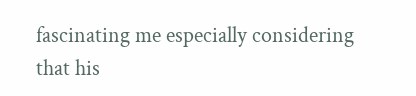fascinating me especially considering that his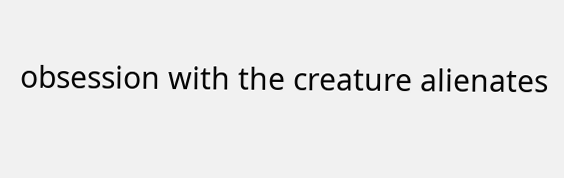obsession with the creature alienates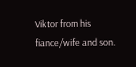Viktor from his fiance/wife and son.